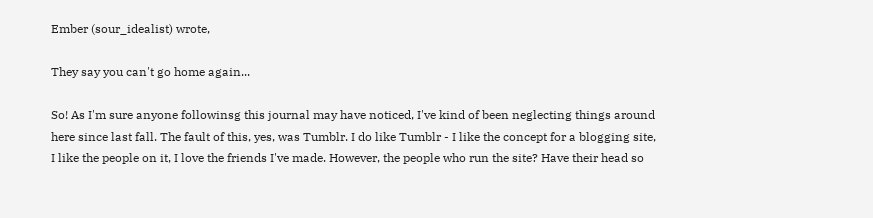Ember (sour_idealist) wrote,

They say you can't go home again...

So! As I'm sure anyone followinsg this journal may have noticed, I've kind of been neglecting things around here since last fall. The fault of this, yes, was Tumblr. I do like Tumblr - I like the concept for a blogging site, I like the people on it, I love the friends I've made. However, the people who run the site? Have their head so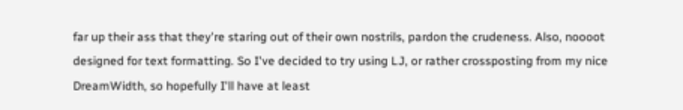far up their ass that they're staring out of their own nostrils, pardon the crudeness. Also, noooot designed for text formatting. So I've decided to try using LJ, or rather crossposting from my nice DreamWidth, so hopefully I'll have at least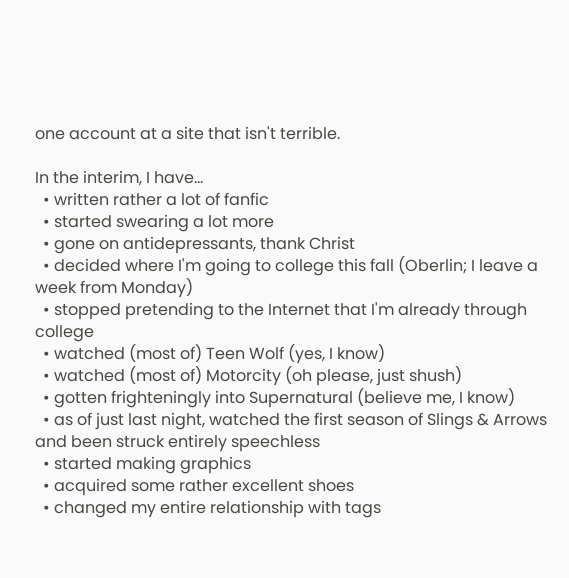one account at a site that isn't terrible.

In the interim, I have...
  • written rather a lot of fanfic
  • started swearing a lot more
  • gone on antidepressants, thank Christ
  • decided where I'm going to college this fall (Oberlin; I leave a week from Monday)
  • stopped pretending to the Internet that I'm already through college
  • watched (most of) Teen Wolf (yes, I know)
  • watched (most of) Motorcity (oh please, just shush)
  • gotten frighteningly into Supernatural (believe me, I know)
  • as of just last night, watched the first season of Slings & Arrows and been struck entirely speechless
  • started making graphics
  • acquired some rather excellent shoes
  • changed my entire relationship with tags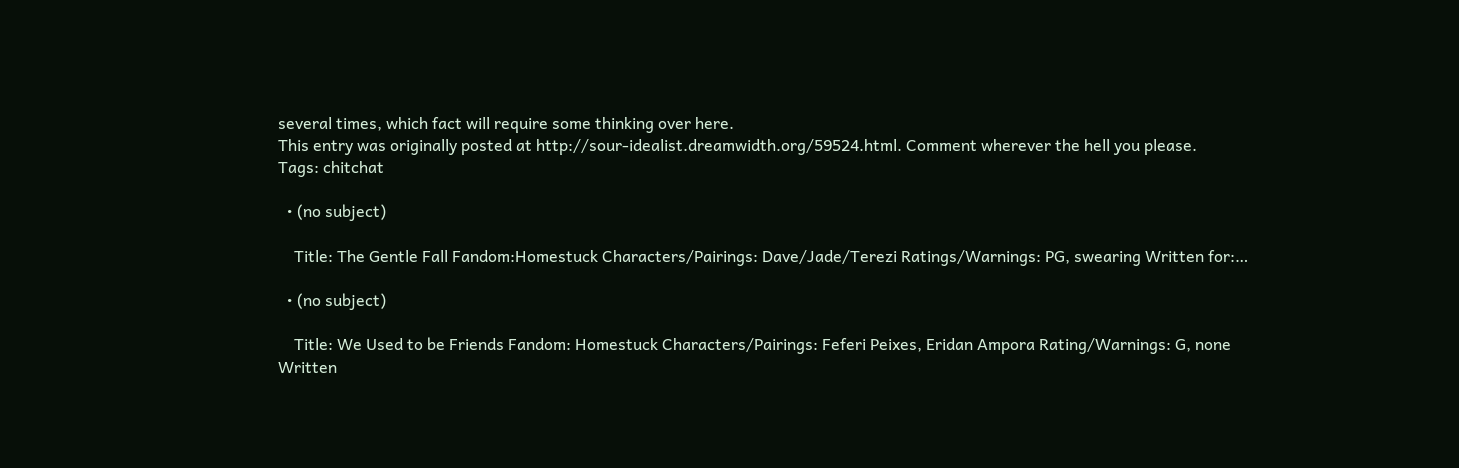several times, which fact will require some thinking over here.
This entry was originally posted at http://sour-idealist.dreamwidth.org/59524.html. Comment wherever the hell you please.
Tags: chitchat

  • (no subject)

    Title: The Gentle Fall Fandom:Homestuck Characters/Pairings: Dave/Jade/Terezi Ratings/Warnings: PG, swearing Written for:…

  • (no subject)

    Title: We Used to be Friends Fandom: Homestuck Characters/Pairings: Feferi Peixes, Eridan Ampora Rating/Warnings: G, none Written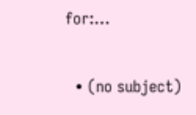for:…

  • (no subject)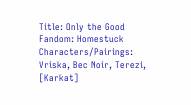Title: Only the Good Fandom: Homestuck Characters/Pairings: Vriska, Bec Noir, Terezi, [Karkat]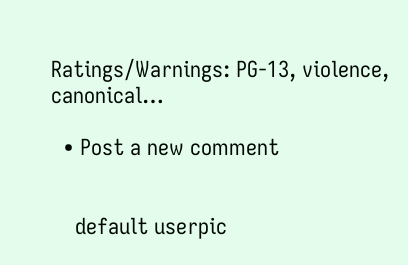Ratings/Warnings: PG-13, violence, canonical…

  • Post a new comment


    default userpic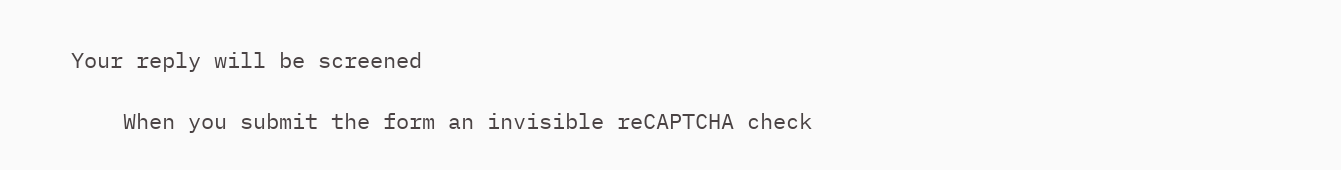Your reply will be screened

    When you submit the form an invisible reCAPTCHA check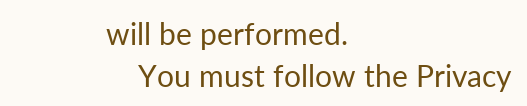will be performed.
    You must follow the Privacy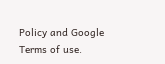Policy and Google Terms of use.